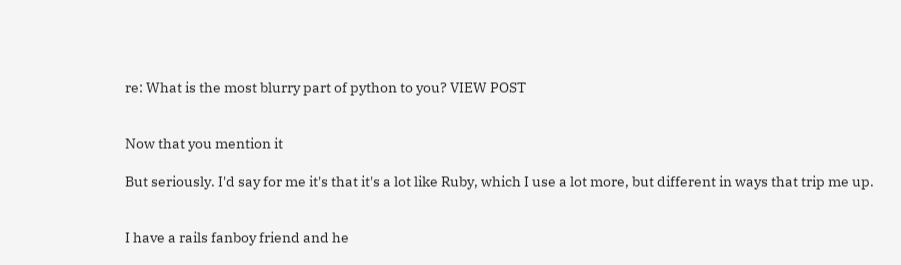re: What is the most blurry part of python to you? VIEW POST


Now that you mention it

But seriously. I'd say for me it's that it's a lot like Ruby, which I use a lot more, but different in ways that trip me up.


I have a rails fanboy friend and he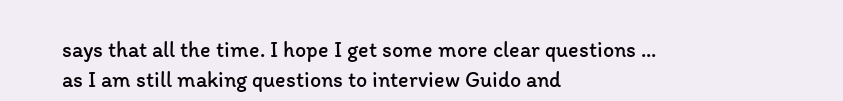says that all the time. I hope I get some more clear questions ... as I am still making questions to interview Guido and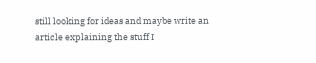still looking for ideas and maybe write an article explaining the stuff I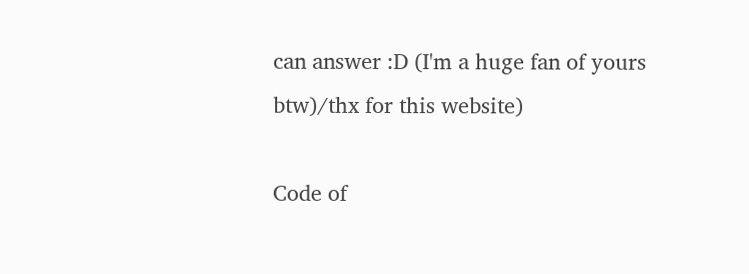can answer :D (I'm a huge fan of yours btw)/thx for this website)

Code of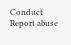Conduct Report abuse